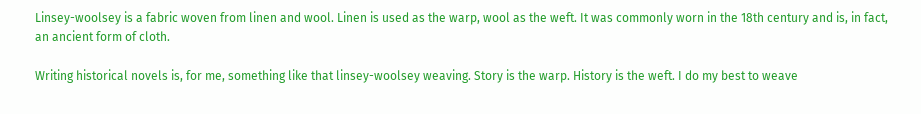Linsey-woolsey is a fabric woven from linen and wool. Linen is used as the warp, wool as the weft. It was commonly worn in the 18th century and is, in fact, an ancient form of cloth.

Writing historical novels is, for me, something like that linsey-woolsey weaving. Story is the warp. History is the weft. I do my best to weave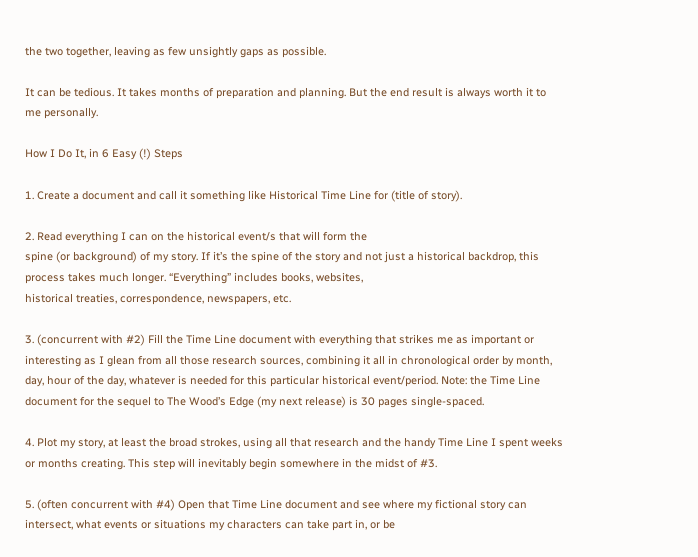the two together, leaving as few unsightly gaps as possible.

It can be tedious. It takes months of preparation and planning. But the end result is always worth it to me personally.

How I Do It, in 6 Easy (!) Steps

1. Create a document and call it something like Historical Time Line for (title of story).

2. Read everything I can on the historical event/s that will form the
spine (or background) of my story. If it’s the spine of the story and not just a historical backdrop, this process takes much longer. “Everything” includes books, websites,
historical treaties, correspondence, newspapers, etc.

3. (concurrent with #2) Fill the Time Line document with everything that strikes me as important or interesting as I glean from all those research sources, combining it all in chronological order by month, day, hour of the day, whatever is needed for this particular historical event/period. Note: the Time Line document for the sequel to The Wood’s Edge (my next release) is 30 pages single-spaced.

4. Plot my story, at least the broad strokes, using all that research and the handy Time Line I spent weeks or months creating. This step will inevitably begin somewhere in the midst of #3.

5. (often concurrent with #4) Open that Time Line document and see where my fictional story can intersect, what events or situations my characters can take part in, or be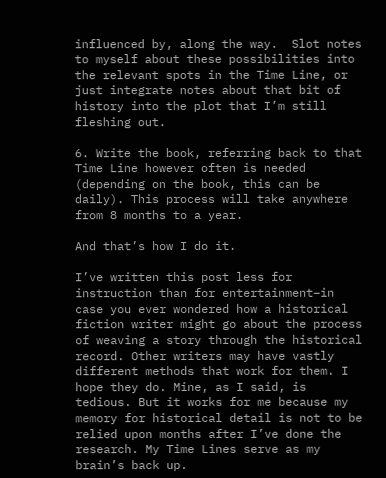influenced by, along the way.  Slot notes to myself about these possibilities into the relevant spots in the Time Line, or just integrate notes about that bit of history into the plot that I’m still fleshing out.

6. Write the book, referring back to that Time Line however often is needed (depending on the book, this can be daily). This process will take anywhere from 8 months to a year.

And that’s how I do it.

I’ve written this post less for instruction than for entertainment–in case you ever wondered how a historical fiction writer might go about the process of weaving a story through the historical record. Other writers may have vastly different methods that work for them. I hope they do. Mine, as I said, is tedious. But it works for me because my memory for historical detail is not to be relied upon months after I’ve done the research. My Time Lines serve as my brain’s back up.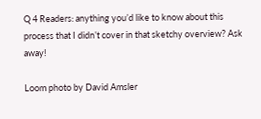Q 4 Readers: anything you’d like to know about this process that I didn’t cover in that sketchy overview? Ask away!

Loom photo by David Amsler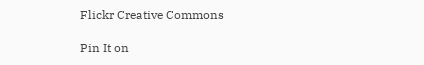Flickr Creative Commons

Pin It on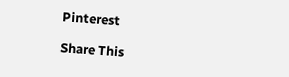Pinterest

Share This